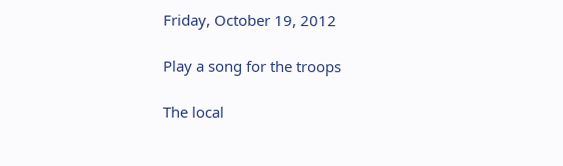Friday, October 19, 2012

Play a song for the troops

The local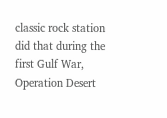classic rock station did that during the first Gulf War, Operation Desert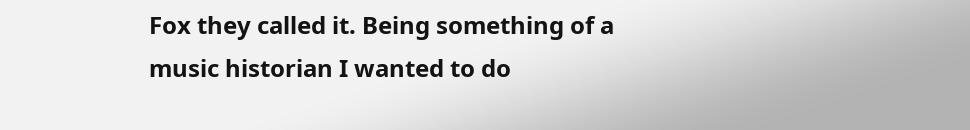Fox they called it. Being something of a music historian I wanted to do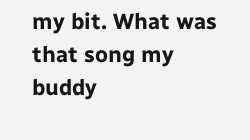my bit. What was that song my buddy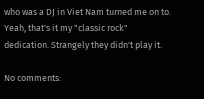who was a DJ in Viet Nam turned me on to. Yeah, that's it my "classic rock" dedication. Strangely they didn't play it.

No comments: